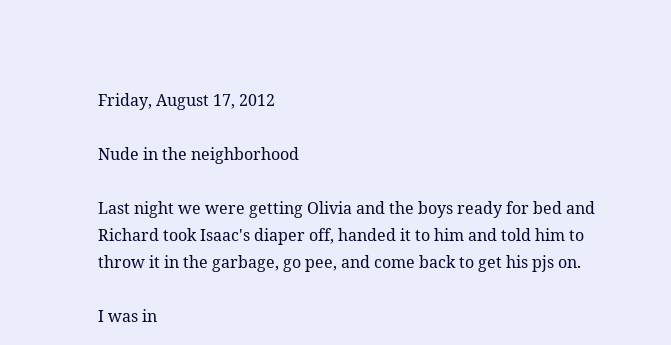Friday, August 17, 2012

Nude in the neighborhood

Last night we were getting Olivia and the boys ready for bed and Richard took Isaac's diaper off, handed it to him and told him to throw it in the garbage, go pee, and come back to get his pjs on.

I was in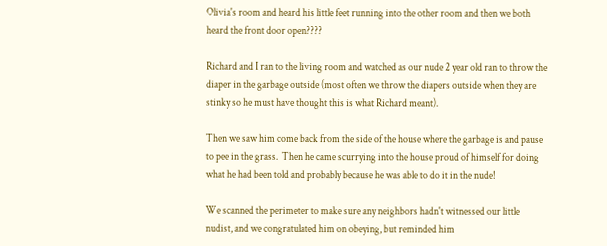Olivia's room and heard his little feet running into the other room and then we both heard the front door open????

Richard and I ran to the living room and watched as our nude 2 year old ran to throw the diaper in the garbage outside (most often we throw the diapers outside when they are stinky so he must have thought this is what Richard meant).

Then we saw him come back from the side of the house where the garbage is and pause to pee in the grass.  Then he came scurrying into the house proud of himself for doing what he had been told and probably because he was able to do it in the nude!

We scanned the perimeter to make sure any neighbors hadn't witnessed our little nudist, and we congratulated him on obeying, but reminded him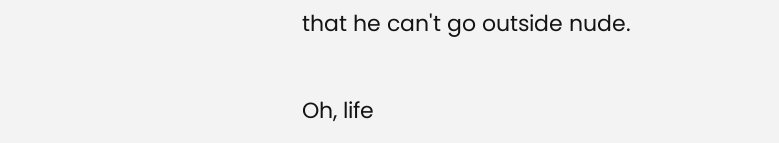that he can't go outside nude.

Oh, life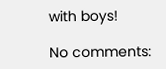with boys!

No comments: